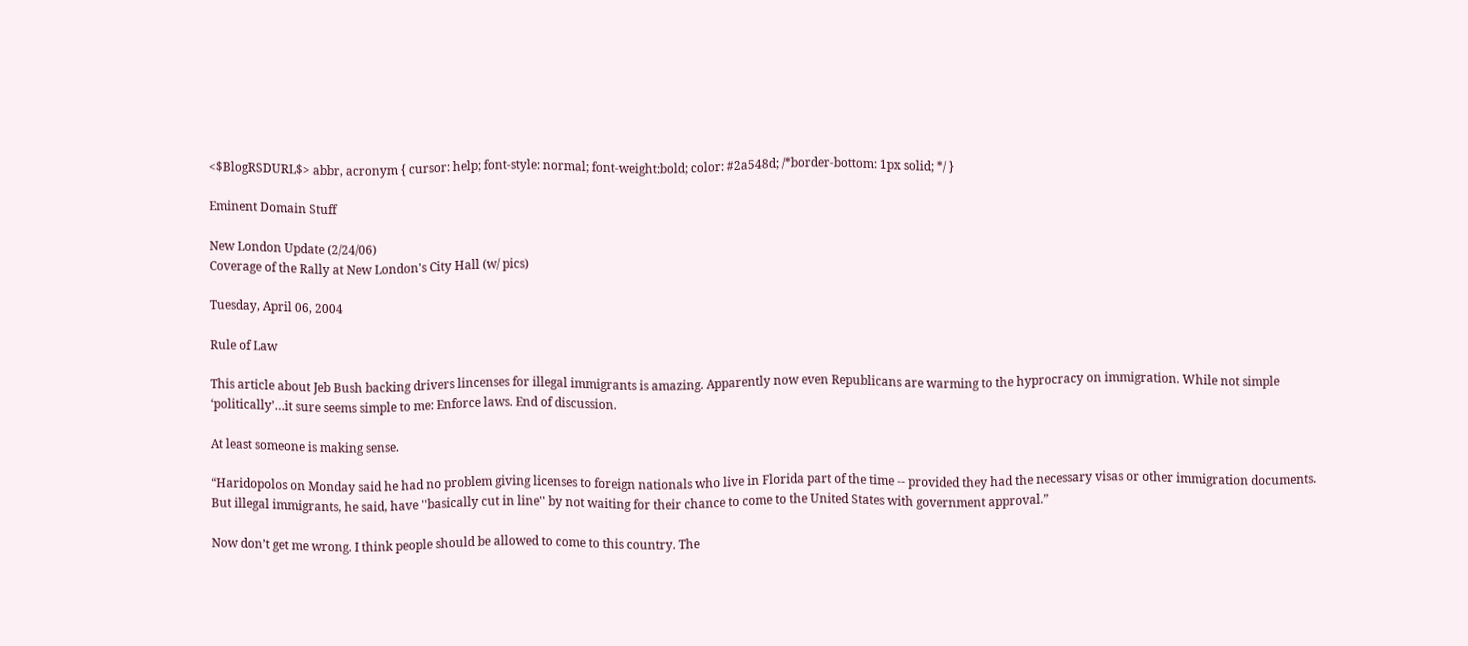<$BlogRSDURL$> abbr, acronym { cursor: help; font-style: normal; font-weight:bold; color: #2a548d; /*border-bottom: 1px solid; */ }

Eminent Domain Stuff

New London Update (2/24/06)
Coverage of the Rally at New London's City Hall (w/ pics)

Tuesday, April 06, 2004

Rule of Law

This article about Jeb Bush backing drivers lincenses for illegal immigrants is amazing. Apparently now even Republicans are warming to the hyprocracy on immigration. While not simple ‘politically’…it sure seems simple to me: Enforce laws. End of discussion.

At least someone is making sense.

“Haridopolos on Monday said he had no problem giving licenses to foreign nationals who live in Florida part of the time -- provided they had the necessary visas or other immigration documents. But illegal immigrants, he said, have ''basically cut in line'' by not waiting for their chance to come to the United States with government approval.”

Now don’t get me wrong. I think people should be allowed to come to this country. The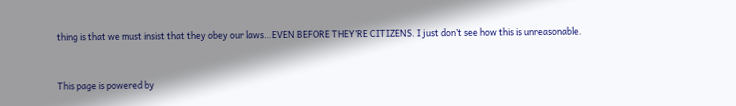thing is that we must insist that they obey our laws…EVEN BEFORE THEY’RE CITIZENS. I just don’t see how this is unreasonable.


This page is powered by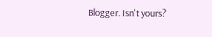Blogger. Isn't yours?